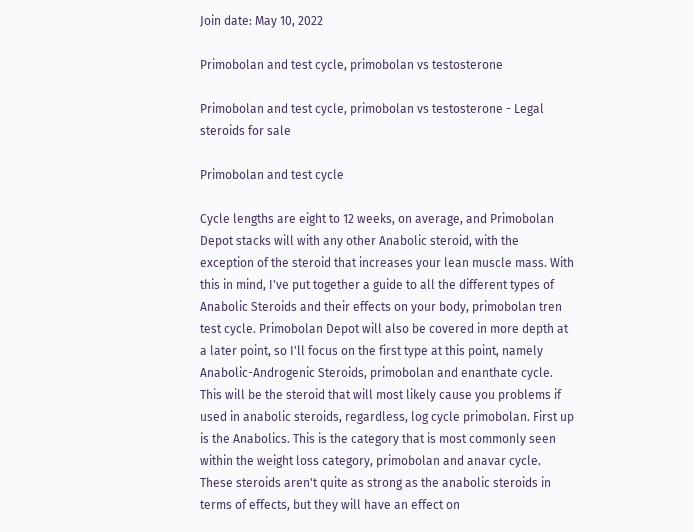Join date: May 10, 2022

Primobolan and test cycle, primobolan vs testosterone

Primobolan and test cycle, primobolan vs testosterone - Legal steroids for sale

Primobolan and test cycle

Cycle lengths are eight to 12 weeks, on average, and Primobolan Depot stacks will with any other Anabolic steroid, with the exception of the steroid that increases your lean muscle mass. With this in mind, I've put together a guide to all the different types of Anabolic Steroids and their effects on your body, primobolan tren test cycle. Primobolan Depot will also be covered in more depth at a later point, so I'll focus on the first type at this point, namely Anabolic-Androgenic Steroids, primobolan and enanthate cycle. This will be the steroid that will most likely cause you problems if used in anabolic steroids, regardless, log cycle primobolan. First up is the Anabolics. This is the category that is most commonly seen within the weight loss category, primobolan and anavar cycle. These steroids aren't quite as strong as the anabolic steroids in terms of effects, but they will have an effect on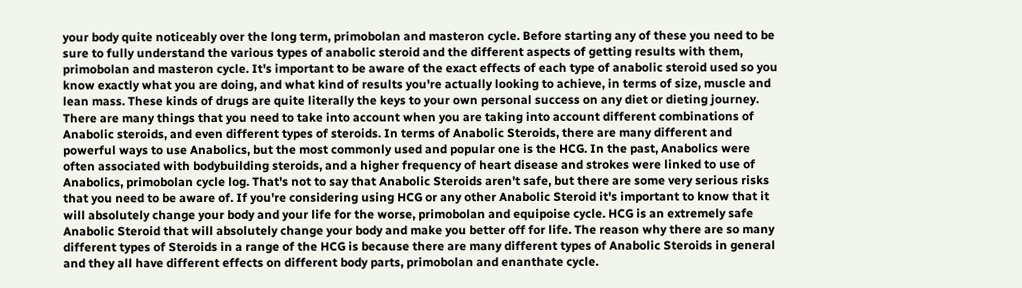your body quite noticeably over the long term, primobolan and masteron cycle. Before starting any of these you need to be sure to fully understand the various types of anabolic steroid and the different aspects of getting results with them, primobolan and masteron cycle. It's important to be aware of the exact effects of each type of anabolic steroid used so you know exactly what you are doing, and what kind of results you're actually looking to achieve, in terms of size, muscle and lean mass. These kinds of drugs are quite literally the keys to your own personal success on any diet or dieting journey. There are many things that you need to take into account when you are taking into account different combinations of Anabolic steroids, and even different types of steroids. In terms of Anabolic Steroids, there are many different and powerful ways to use Anabolics, but the most commonly used and popular one is the HCG. In the past, Anabolics were often associated with bodybuilding steroids, and a higher frequency of heart disease and strokes were linked to use of Anabolics, primobolan cycle log. That's not to say that Anabolic Steroids aren't safe, but there are some very serious risks that you need to be aware of. If you're considering using HCG or any other Anabolic Steroid it's important to know that it will absolutely change your body and your life for the worse, primobolan and equipoise cycle. HCG is an extremely safe Anabolic Steroid that will absolutely change your body and make you better off for life. The reason why there are so many different types of Steroids in a range of the HCG is because there are many different types of Anabolic Steroids in general and they all have different effects on different body parts, primobolan and enanthate cycle.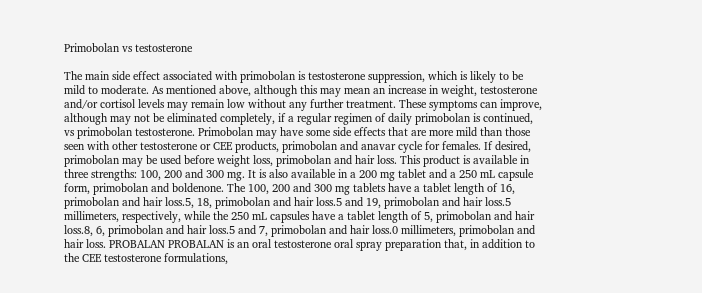Primobolan vs testosterone

The main side effect associated with primobolan is testosterone suppression, which is likely to be mild to moderate. As mentioned above, although this may mean an increase in weight, testosterone and/or cortisol levels may remain low without any further treatment. These symptoms can improve, although may not be eliminated completely, if a regular regimen of daily primobolan is continued, vs primobolan testosterone. Primobolan may have some side effects that are more mild than those seen with other testosterone or CEE products, primobolan and anavar cycle for females. If desired, primobolan may be used before weight loss, primobolan and hair loss. This product is available in three strengths: 100, 200 and 300 mg. It is also available in a 200 mg tablet and a 250 mL capsule form, primobolan and boldenone. The 100, 200 and 300 mg tablets have a tablet length of 16, primobolan and hair loss.5, 18, primobolan and hair loss.5 and 19, primobolan and hair loss.5 millimeters, respectively, while the 250 mL capsules have a tablet length of 5, primobolan and hair loss.8, 6, primobolan and hair loss.5 and 7, primobolan and hair loss.0 millimeters, primobolan and hair loss. PROBALAN PROBALAN is an oral testosterone oral spray preparation that, in addition to the CEE testosterone formulations,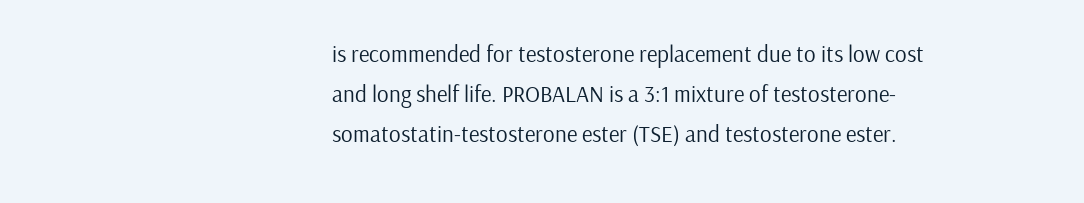is recommended for testosterone replacement due to its low cost and long shelf life. PROBALAN is a 3:1 mixture of testosterone-somatostatin-testosterone ester (TSE) and testosterone ester.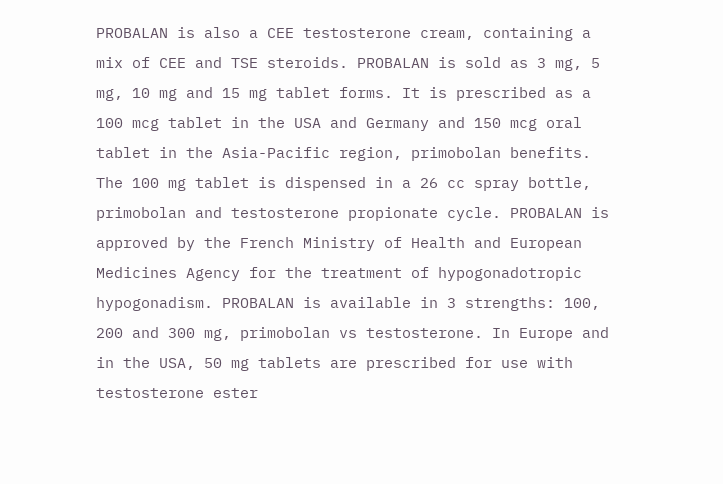PROBALAN is also a CEE testosterone cream, containing a mix of CEE and TSE steroids. PROBALAN is sold as 3 mg, 5 mg, 10 mg and 15 mg tablet forms. It is prescribed as a 100 mcg tablet in the USA and Germany and 150 mcg oral tablet in the Asia-Pacific region, primobolan benefits. The 100 mg tablet is dispensed in a 26 cc spray bottle, primobolan and testosterone propionate cycle. PROBALAN is approved by the French Ministry of Health and European Medicines Agency for the treatment of hypogonadotropic hypogonadism. PROBALAN is available in 3 strengths: 100, 200 and 300 mg, primobolan vs testosterone. In Europe and in the USA, 50 mg tablets are prescribed for use with testosterone ester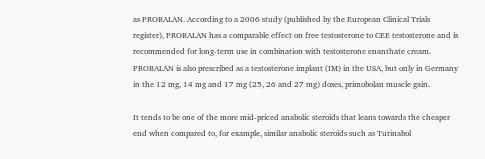as PROBALAN. According to a 2006 study (published by the European Clinical Trials register), PROBALAN has a comparable effect on free testosterone to CEE testosterone and is recommended for long-term use in combination with testosterone enanthate cream. PROBALAN is also prescribed as a testosterone implant (IM) in the USA, but only in Germany in the 12 mg, 14 mg and 17 mg (25, 26 and 27 mg) doses, primobolan muscle gain.

It tends to be one of the more mid-priced anabolic steroids that leans towards the cheaper end when compared to, for example, similar anabolic steroids such as Turinabol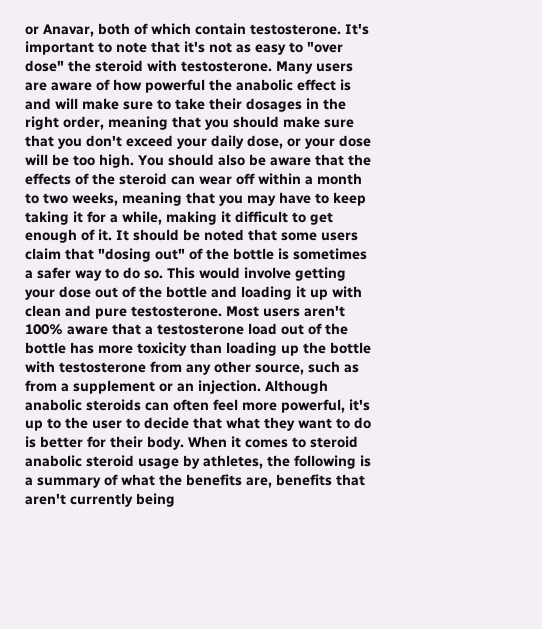or Anavar, both of which contain testosterone. It's important to note that it's not as easy to "over dose" the steroid with testosterone. Many users are aware of how powerful the anabolic effect is and will make sure to take their dosages in the right order, meaning that you should make sure that you don't exceed your daily dose, or your dose will be too high. You should also be aware that the effects of the steroid can wear off within a month to two weeks, meaning that you may have to keep taking it for a while, making it difficult to get enough of it. It should be noted that some users claim that "dosing out" of the bottle is sometimes a safer way to do so. This would involve getting your dose out of the bottle and loading it up with clean and pure testosterone. Most users aren't 100% aware that a testosterone load out of the bottle has more toxicity than loading up the bottle with testosterone from any other source, such as from a supplement or an injection. Although anabolic steroids can often feel more powerful, it's up to the user to decide that what they want to do is better for their body. When it comes to steroid anabolic steroid usage by athletes, the following is a summary of what the benefits are, benefits that aren't currently being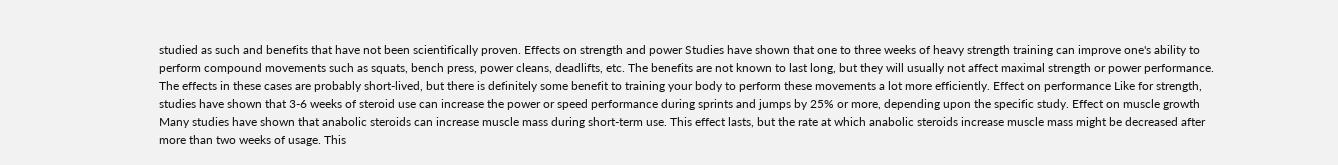studied as such and benefits that have not been scientifically proven. Effects on strength and power Studies have shown that one to three weeks of heavy strength training can improve one's ability to perform compound movements such as squats, bench press, power cleans, deadlifts, etc. The benefits are not known to last long, but they will usually not affect maximal strength or power performance. The effects in these cases are probably short-lived, but there is definitely some benefit to training your body to perform these movements a lot more efficiently. Effect on performance Like for strength, studies have shown that 3-6 weeks of steroid use can increase the power or speed performance during sprints and jumps by 25% or more, depending upon the specific study. Effect on muscle growth Many studies have shown that anabolic steroids can increase muscle mass during short-term use. This effect lasts, but the rate at which anabolic steroids increase muscle mass might be decreased after more than two weeks of usage. This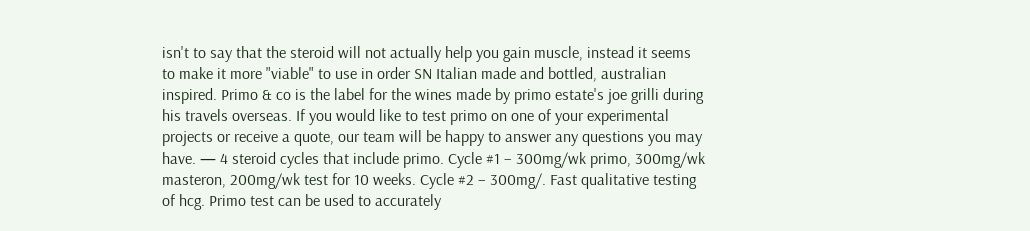isn't to say that the steroid will not actually help you gain muscle, instead it seems to make it more "viable" to use in order SN Italian made and bottled, australian inspired. Primo & co is the label for the wines made by primo estate's joe grilli during his travels overseas. If you would like to test primo on one of your experimental projects or receive a quote, our team will be happy to answer any questions you may have. — 4 steroid cycles that include primo. Cycle #1 – 300mg/wk primo, 300mg/wk masteron, 200mg/wk test for 10 weeks. Cycle #2 – 300mg/. Fast qualitative testing of hcg. Primo test can be used to accurately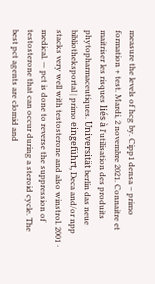measure the levels of hcg by. Cipp1 densa – primo formation + test. Mardi, 2 novembre 2021. Connaitre et maitriser les risques liés à l'utilisation des produits phytopharmaceutiques. Universität berlin das neue bibliotheksportal | primo eingeführt, Deca and/or npp stacks very well with testosterone and also winstrol. 2001 · medical. — pct is done to reverse the suppression of testosterone that can occur during a steroid cycle. The best pct agents are clomid and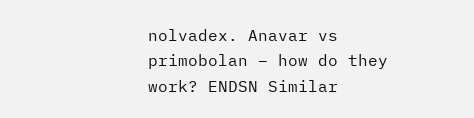nolvadex. Anavar vs primobolan – how do they work? ENDSN Similar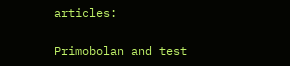articles:

Primobolan and test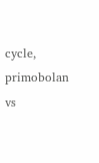cycle, primobolan vs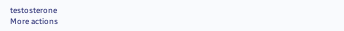testosterone
More actions